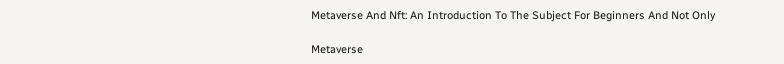Metaverse And Nft: An Introduction To The Subject For Beginners And Not Only

Metaverse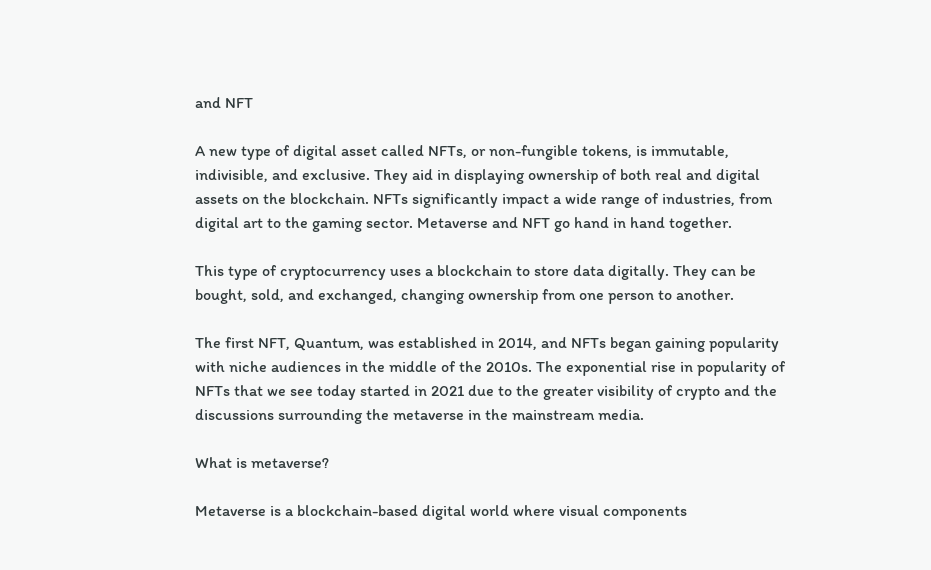and NFT

A new type of digital asset called NFTs, or non-fungible tokens, is immutable, indivisible, and exclusive. They aid in displaying ownership of both real and digital assets on the blockchain. NFTs significantly impact a wide range of industries, from digital art to the gaming sector. Metaverse and NFT go hand in hand together.

This type of cryptocurrency uses a blockchain to store data digitally. They can be bought, sold, and exchanged, changing ownership from one person to another.

The first NFT, Quantum, was established in 2014, and NFTs began gaining popularity with niche audiences in the middle of the 2010s. The exponential rise in popularity of NFTs that we see today started in 2021 due to the greater visibility of crypto and the discussions surrounding the metaverse in the mainstream media.

What is metaverse?

Metaverse is a blockchain-based digital world where visual components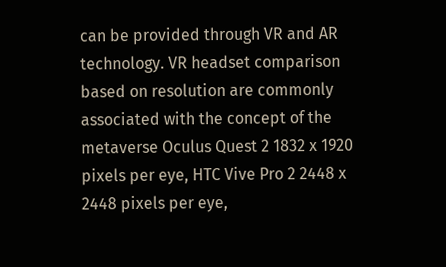can be provided through VR and AR technology. VR headset comparison based on resolution are commonly associated with the concept of the metaverse Oculus Quest 2 1832 x 1920 pixels per eye, HTC Vive Pro 2 2448 x 2448 pixels per eye,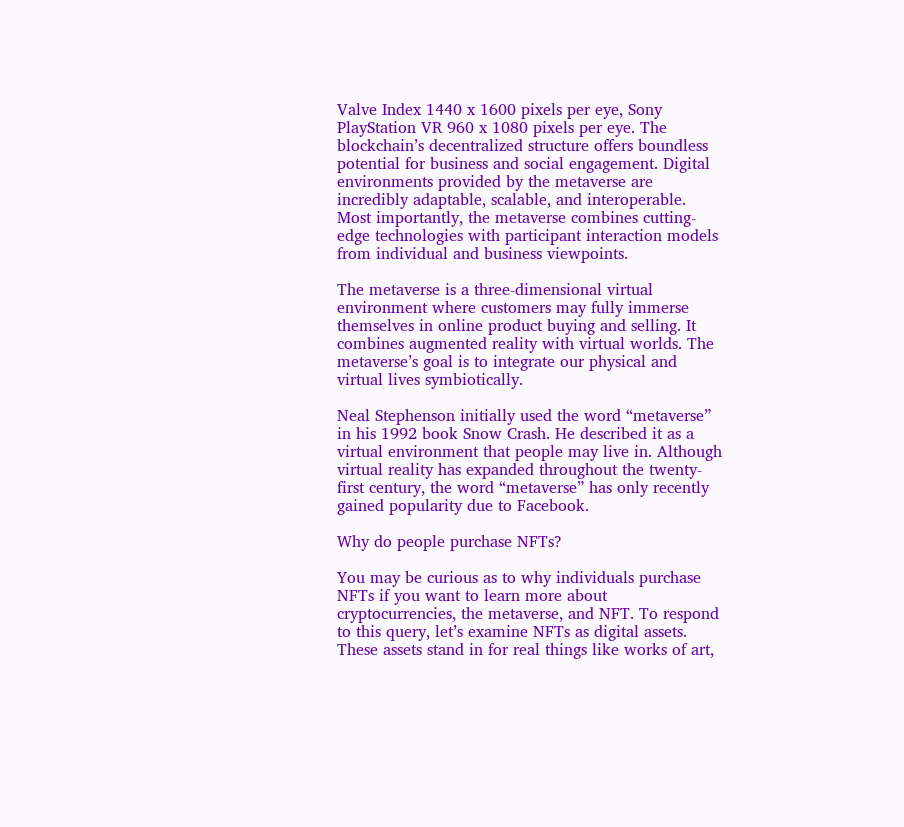Valve Index 1440 x 1600 pixels per eye, Sony PlayStation VR 960 x 1080 pixels per eye. The blockchain’s decentralized structure offers boundless potential for business and social engagement. Digital environments provided by the metaverse are incredibly adaptable, scalable, and interoperable. Most importantly, the metaverse combines cutting-edge technologies with participant interaction models from individual and business viewpoints.

The metaverse is a three-dimensional virtual environment where customers may fully immerse themselves in online product buying and selling. It combines augmented reality with virtual worlds. The metaverse’s goal is to integrate our physical and virtual lives symbiotically.

Neal Stephenson initially used the word “metaverse” in his 1992 book Snow Crash. He described it as a virtual environment that people may live in. Although virtual reality has expanded throughout the twenty-first century, the word “metaverse” has only recently gained popularity due to Facebook.

Why do people purchase NFTs?

You may be curious as to why individuals purchase NFTs if you want to learn more about cryptocurrencies, the metaverse, and NFT. To respond to this query, let’s examine NFTs as digital assets. These assets stand in for real things like works of art,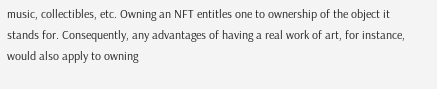music, collectibles, etc. Owning an NFT entitles one to ownership of the object it stands for. Consequently, any advantages of having a real work of art, for instance, would also apply to owning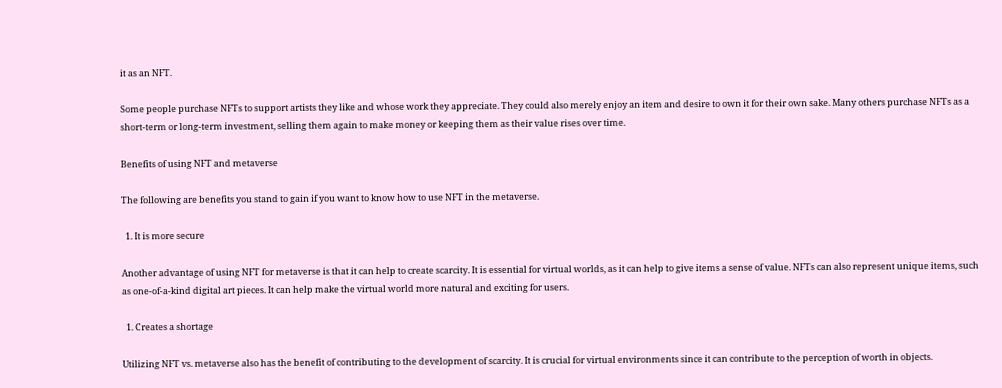it as an NFT.

Some people purchase NFTs to support artists they like and whose work they appreciate. They could also merely enjoy an item and desire to own it for their own sake. Many others purchase NFTs as a short-term or long-term investment, selling them again to make money or keeping them as their value rises over time.

Benefits of using NFT and metaverse

The following are benefits you stand to gain if you want to know how to use NFT in the metaverse.

  1. It is more secure

Another advantage of using NFT for metaverse is that it can help to create scarcity. It is essential for virtual worlds, as it can help to give items a sense of value. NFTs can also represent unique items, such as one-of-a-kind digital art pieces. It can help make the virtual world more natural and exciting for users.

  1. Creates a shortage

Utilizing NFT vs. metaverse also has the benefit of contributing to the development of scarcity. It is crucial for virtual environments since it can contribute to the perception of worth in objects.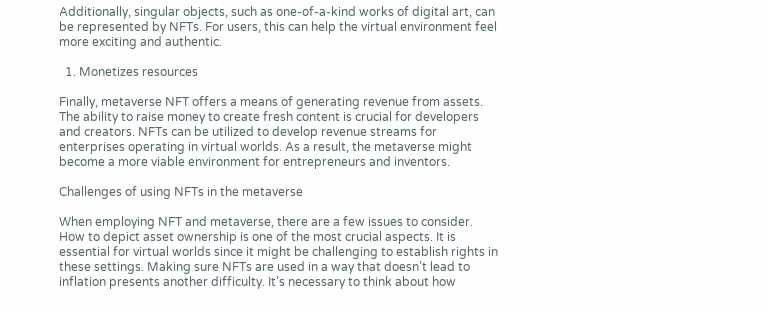Additionally, singular objects, such as one-of-a-kind works of digital art, can be represented by NFTs. For users, this can help the virtual environment feel more exciting and authentic.

  1. Monetizes resources

Finally, metaverse NFT offers a means of generating revenue from assets. The ability to raise money to create fresh content is crucial for developers and creators. NFTs can be utilized to develop revenue streams for enterprises operating in virtual worlds. As a result, the metaverse might become a more viable environment for entrepreneurs and inventors.

Challenges of using NFTs in the metaverse

When employing NFT and metaverse, there are a few issues to consider. How to depict asset ownership is one of the most crucial aspects. It is essential for virtual worlds since it might be challenging to establish rights in these settings. Making sure NFTs are used in a way that doesn’t lead to inflation presents another difficulty. It’s necessary to think about how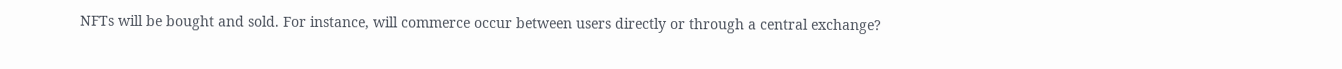NFTs will be bought and sold. For instance, will commerce occur between users directly or through a central exchange?